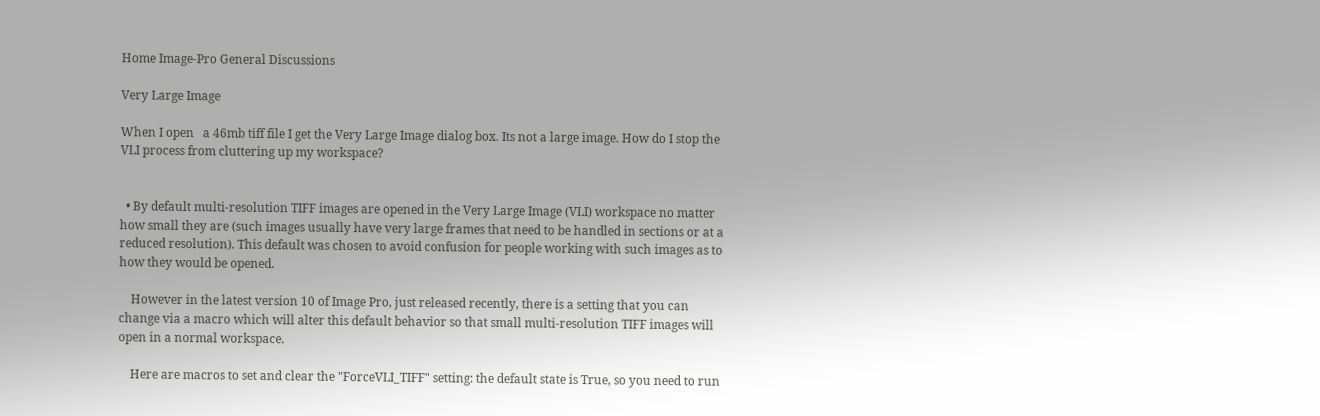Home Image-Pro General Discussions

Very Large Image

When I open   a 46mb tiff file I get the Very Large Image dialog box. Its not a large image. How do I stop the VLI process from cluttering up my workspace?


  • By default multi-resolution TIFF images are opened in the Very Large Image (VLI) workspace no matter how small they are (such images usually have very large frames that need to be handled in sections or at a reduced resolution). This default was chosen to avoid confusion for people working with such images as to how they would be opened.

    However in the latest version 10 of Image Pro, just released recently, there is a setting that you can change via a macro which will alter this default behavior so that small multi-resolution TIFF images will open in a normal workspace.

    Here are macros to set and clear the "ForceVLI_TIFF" setting: the default state is True, so you need to run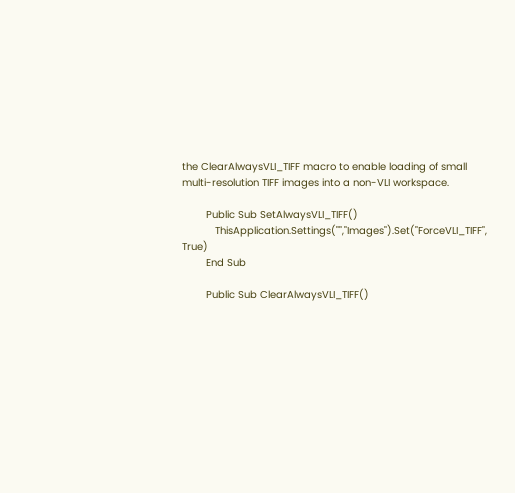the ClearAlwaysVLI_TIFF macro to enable loading of small multi-resolution TIFF images into a non-VLI workspace.

        Public Sub SetAlwaysVLI_TIFF()
           ThisApplication.Settings("","Images").Set("ForceVLI_TIFF", True)
        End Sub

        Public Sub ClearAlwaysVLI_TIFF()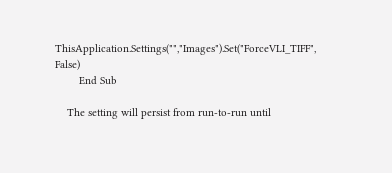ThisApplication.Settings("","Images").Set("ForceVLI_TIFF", False)
        End Sub

    The setting will persist from run-to-run until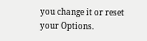you change it or reset your Options.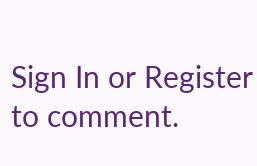Sign In or Register to comment.